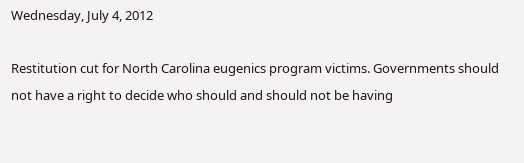Wednesday, July 4, 2012

Restitution cut for North Carolina eugenics program victims. Governments should not have a right to decide who should and should not be having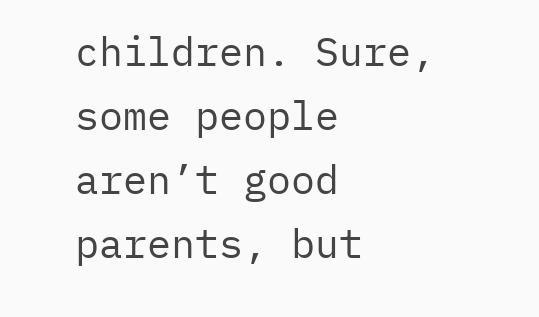children. Sure, some people aren’t good parents, but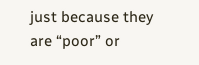just because they are “poor” or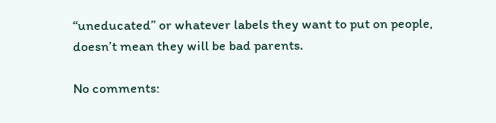“uneducated” or whatever labels they want to put on people, doesn’t mean they will be bad parents.

No comments: